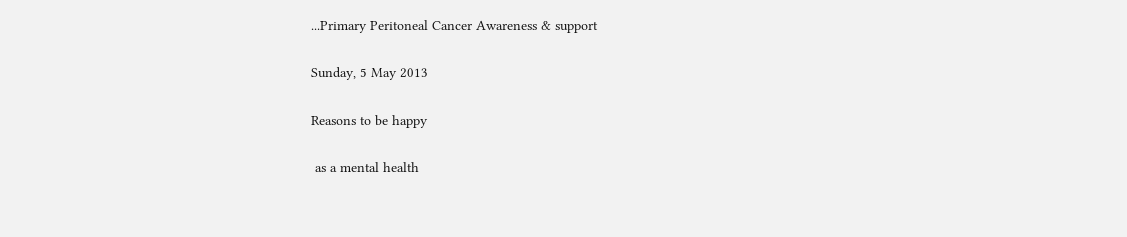...Primary Peritoneal Cancer Awareness & support

Sunday, 5 May 2013

Reasons to be happy

 as a mental health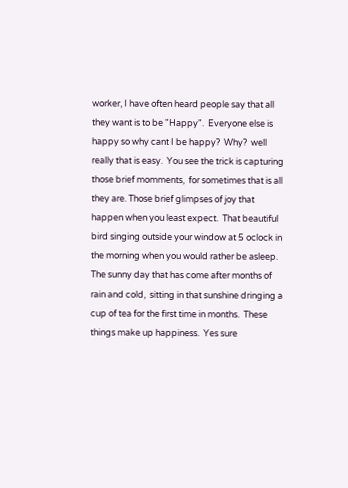worker, I have often heard people say that all they want is to be "Happy".  Everyone else is happy so why cant I be happy?  Why?  well really that is easy.  You see the trick is capturing those brief momments,  for sometimes that is all they are. Those brief glimpses of joy that happen when you least expect.  That beautiful bird singing outside your window at 5 oclock in the morning when you would rather be asleep.  The sunny day that has come after months of rain and cold,  sitting in that sunshine dringing a cup of tea for the first time in months.  These things make up happiness.  Yes sure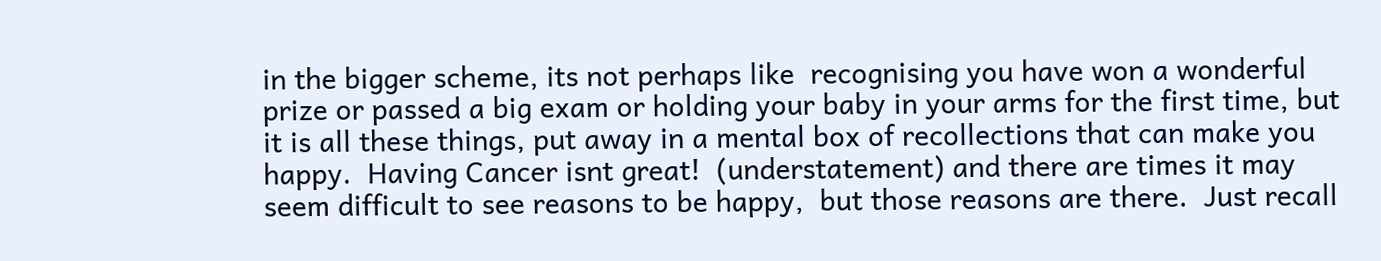in the bigger scheme, its not perhaps like  recognising you have won a wonderful prize or passed a big exam or holding your baby in your arms for the first time, but it is all these things, put away in a mental box of recollections that can make you happy.  Having Cancer isnt great!  (understatement) and there are times it may seem difficult to see reasons to be happy,  but those reasons are there.  Just recall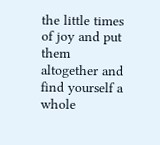the little times of joy and put them altogether and find yourself a whole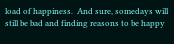load of happiness.  And sure, somedays will still be bad and finding reasons to be happy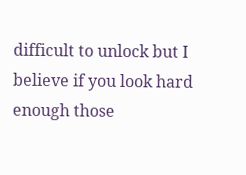difficult to unlock but I believe if you look hard enough those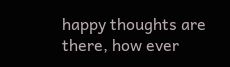happy thoughts are there, how ever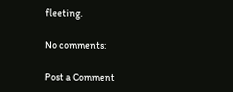fleeting.

No comments:

Post a Comment